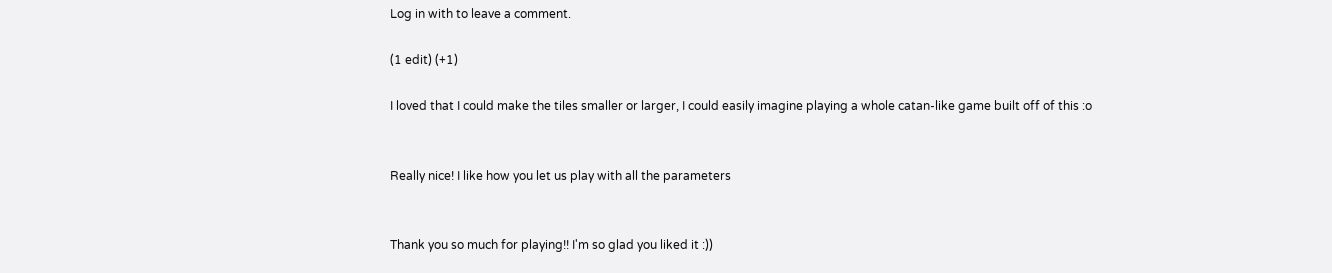Log in with to leave a comment.

(1 edit) (+1)

I loved that I could make the tiles smaller or larger, I could easily imagine playing a whole catan-like game built off of this :o


Really nice! I like how you let us play with all the parameters


Thank you so much for playing!! I'm so glad you liked it :))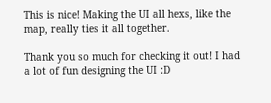This is nice! Making the UI all hexs, like the map, really ties it all together.

Thank you so much for checking it out! I had a lot of fun designing the UI :D